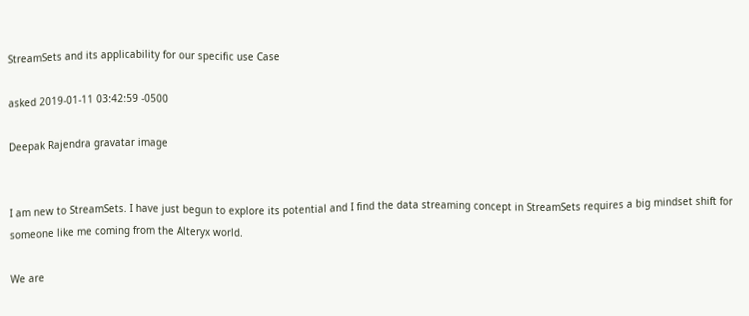StreamSets and its applicability for our specific use Case

asked 2019-01-11 03:42:59 -0500

Deepak Rajendra gravatar image


I am new to StreamSets. I have just begun to explore its potential and I find the data streaming concept in StreamSets requires a big mindset shift for someone like me coming from the Alteryx world.

We are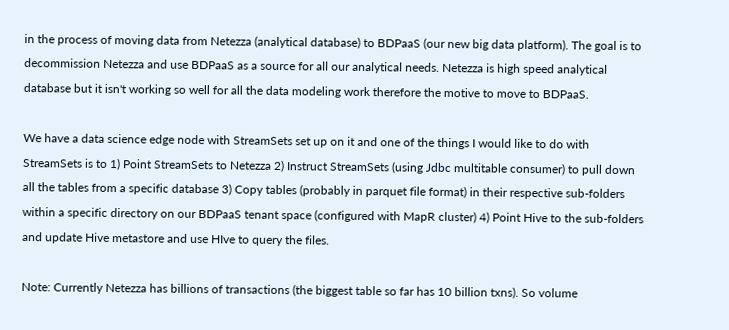in the process of moving data from Netezza (analytical database) to BDPaaS (our new big data platform). The goal is to decommission Netezza and use BDPaaS as a source for all our analytical needs. Netezza is high speed analytical database but it isn't working so well for all the data modeling work therefore the motive to move to BDPaaS.

We have a data science edge node with StreamSets set up on it and one of the things I would like to do with StreamSets is to 1) Point StreamSets to Netezza 2) Instruct StreamSets (using Jdbc multitable consumer) to pull down all the tables from a specific database 3) Copy tables (probably in parquet file format) in their respective sub-folders within a specific directory on our BDPaaS tenant space (configured with MapR cluster) 4) Point Hive to the sub-folders and update Hive metastore and use HIve to query the files.

Note: Currently Netezza has billions of transactions (the biggest table so far has 10 billion txns). So volume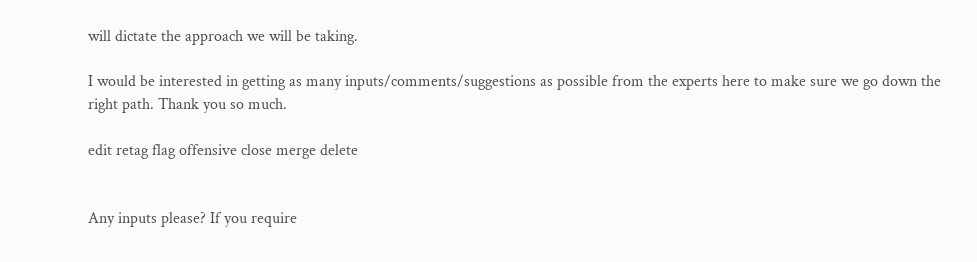will dictate the approach we will be taking.

I would be interested in getting as many inputs/comments/suggestions as possible from the experts here to make sure we go down the right path. Thank you so much.

edit retag flag offensive close merge delete


Any inputs please? If you require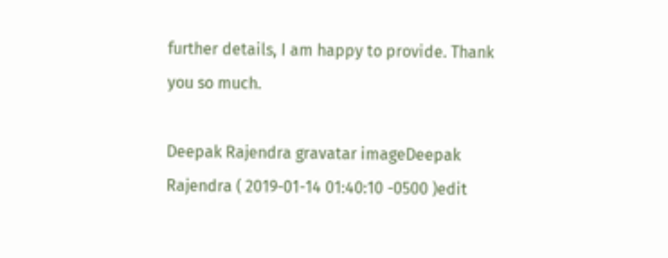further details, I am happy to provide. Thank you so much.

Deepak Rajendra gravatar imageDeepak Rajendra ( 2019-01-14 01:40:10 -0500 )edit